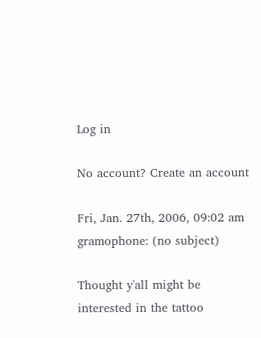Log in

No account? Create an account

Fri, Jan. 27th, 2006, 09:02 am
gramophone: (no subject)

Thought y'all might be interested in the tattoo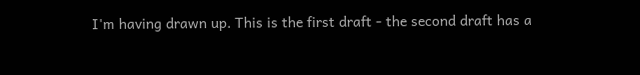I'm having drawn up. This is the first draft - the second draft has a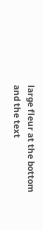large fleur at the bottom and the text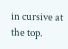in cursive at the top.